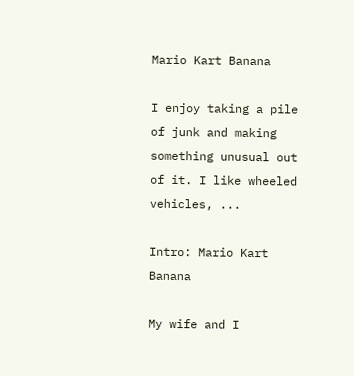Mario Kart Banana

I enjoy taking a pile of junk and making something unusual out of it. I like wheeled vehicles, ...

Intro: Mario Kart Banana

My wife and I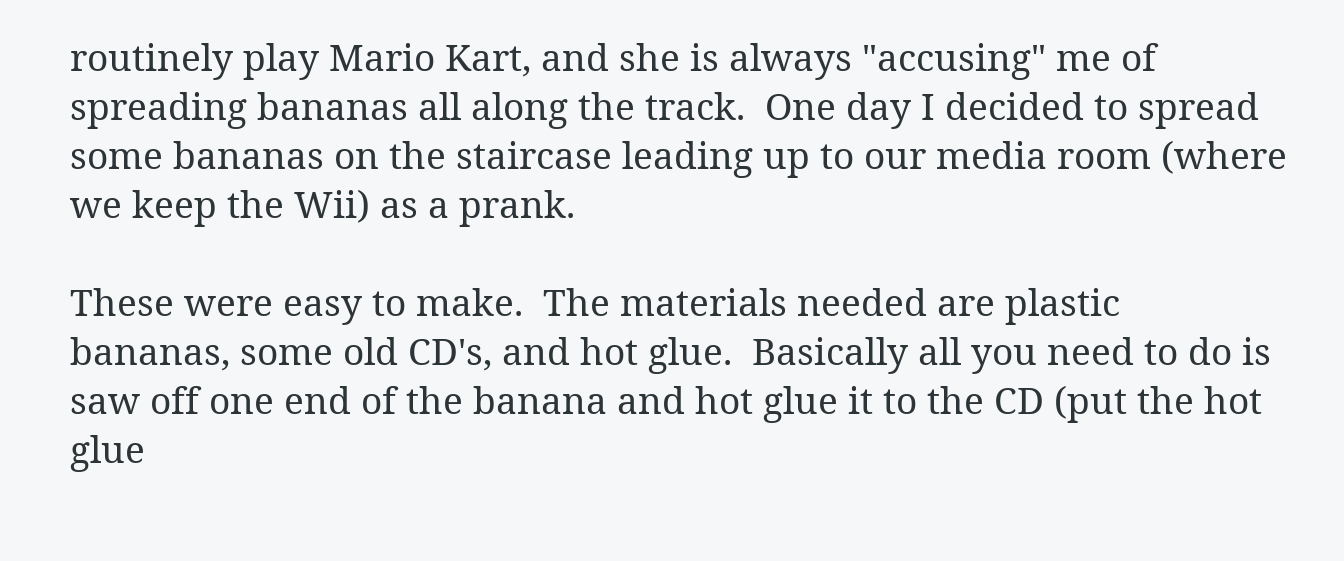routinely play Mario Kart, and she is always "accusing" me of spreading bananas all along the track.  One day I decided to spread some bananas on the staircase leading up to our media room (where we keep the Wii) as a prank.

These were easy to make.  The materials needed are plastic bananas, some old CD's, and hot glue.  Basically all you need to do is saw off one end of the banana and hot glue it to the CD (put the hot glue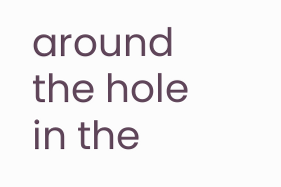around the hole in the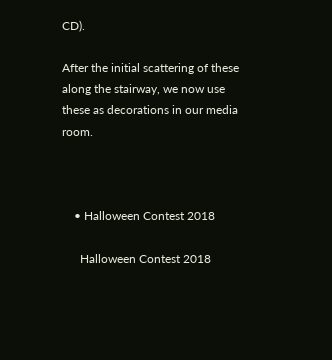CD).

After the initial scattering of these along the stairway, we now use these as decorations in our media room.



    • Halloween Contest 2018

      Halloween Contest 2018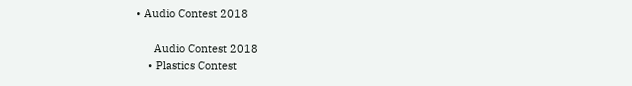• Audio Contest 2018

      Audio Contest 2018
    • Plastics Contest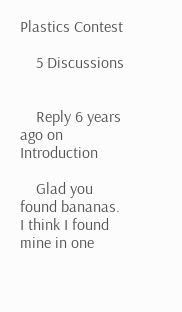Plastics Contest

    5 Discussions


    Reply 6 years ago on Introduction

    Glad you found bananas. I think I found mine in one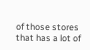of those stores that has a lot of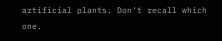artificial plants. Don't recall which one.